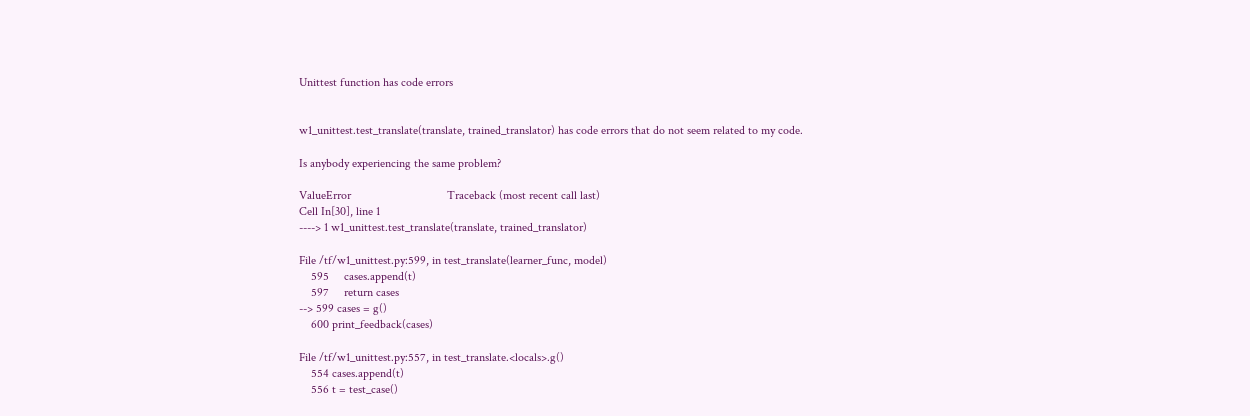Unittest function has code errors


w1_unittest.test_translate(translate, trained_translator) has code errors that do not seem related to my code.

Is anybody experiencing the same problem?

ValueError                                Traceback (most recent call last)
Cell In[30], line 1
----> 1 w1_unittest.test_translate(translate, trained_translator)

File /tf/w1_unittest.py:599, in test_translate(learner_func, model)
    595     cases.append(t)
    597     return cases
--> 599 cases = g()
    600 print_feedback(cases)

File /tf/w1_unittest.py:557, in test_translate.<locals>.g()
    554 cases.append(t)
    556 t = test_case()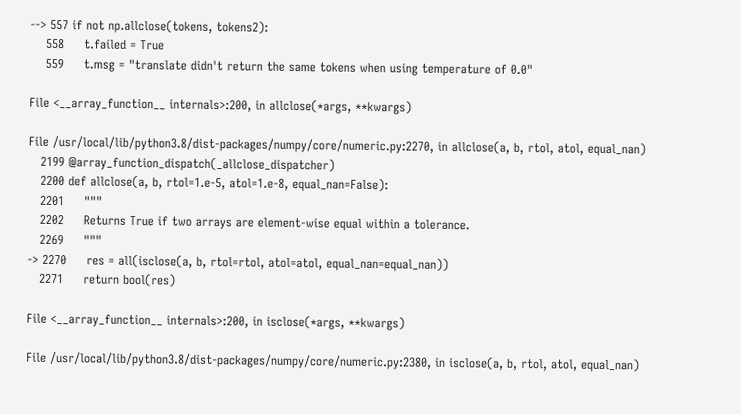--> 557 if not np.allclose(tokens, tokens2):
    558     t.failed = True
    559     t.msg = "translate didn't return the same tokens when using temperature of 0.0"

File <__array_function__ internals>:200, in allclose(*args, **kwargs)

File /usr/local/lib/python3.8/dist-packages/numpy/core/numeric.py:2270, in allclose(a, b, rtol, atol, equal_nan)
   2199 @array_function_dispatch(_allclose_dispatcher)
   2200 def allclose(a, b, rtol=1.e-5, atol=1.e-8, equal_nan=False):
   2201     """
   2202     Returns True if two arrays are element-wise equal within a tolerance.
   2269     """
-> 2270     res = all(isclose(a, b, rtol=rtol, atol=atol, equal_nan=equal_nan))
   2271     return bool(res)

File <__array_function__ internals>:200, in isclose(*args, **kwargs)

File /usr/local/lib/python3.8/dist-packages/numpy/core/numeric.py:2380, in isclose(a, b, rtol, atol, equal_nan)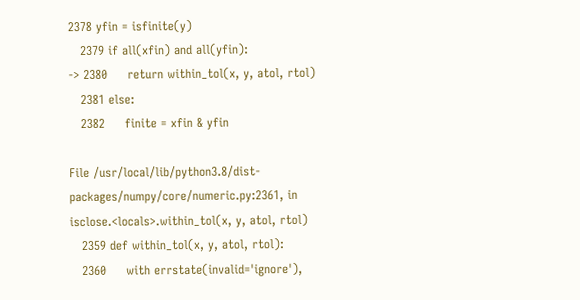2378 yfin = isfinite(y)
   2379 if all(xfin) and all(yfin):
-> 2380     return within_tol(x, y, atol, rtol)
   2381 else:
   2382     finite = xfin & yfin

File /usr/local/lib/python3.8/dist-packages/numpy/core/numeric.py:2361, in isclose.<locals>.within_tol(x, y, atol, rtol)
   2359 def within_tol(x, y, atol, rtol):
   2360     with errstate(invalid='ignore'),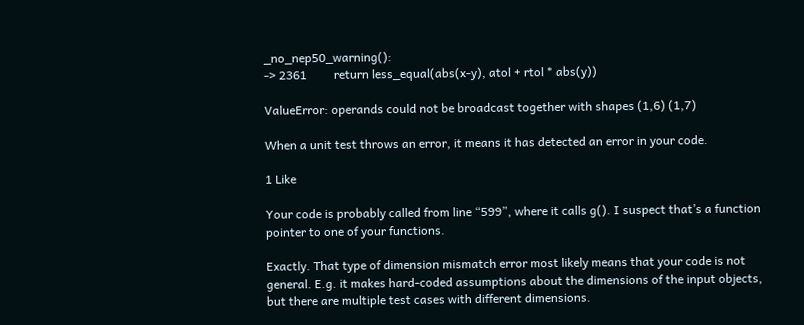_no_nep50_warning():
-> 2361         return less_equal(abs(x-y), atol + rtol * abs(y))

ValueError: operands could not be broadcast together with shapes (1,6) (1,7)

When a unit test throws an error, it means it has detected an error in your code.

1 Like

Your code is probably called from line “599”, where it calls g(). I suspect that’s a function pointer to one of your functions.

Exactly. That type of dimension mismatch error most likely means that your code is not general. E.g. it makes hard-coded assumptions about the dimensions of the input objects, but there are multiple test cases with different dimensions.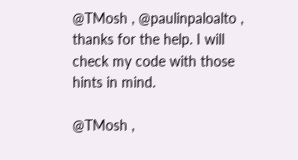@TMosh , @paulinpaloalto , thanks for the help. I will check my code with those hints in mind.

@TMosh ,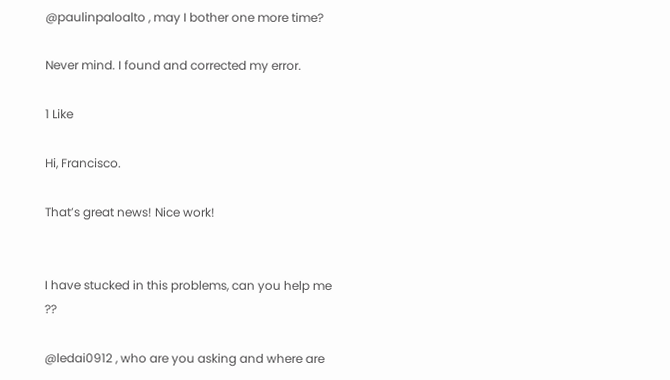@paulinpaloalto , may I bother one more time?

Never mind. I found and corrected my error.

1 Like

Hi, Francisco.

That’s great news! Nice work!


I have stucked in this problems, can you help me ??

@ledai0912 , who are you asking and where are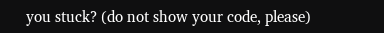you stuck? (do not show your code, please)